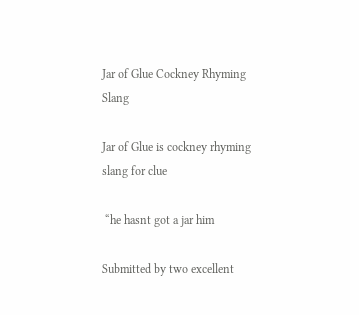Jar of Glue Cockney Rhyming Slang

Jar of Glue is cockney rhyming slang for clue

 “he hasnt got a jar him

Submitted by two excellent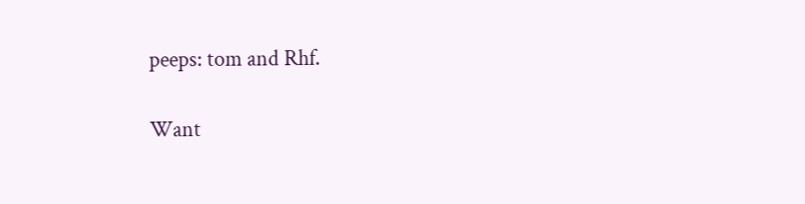peeps: tom and Rhf.

Want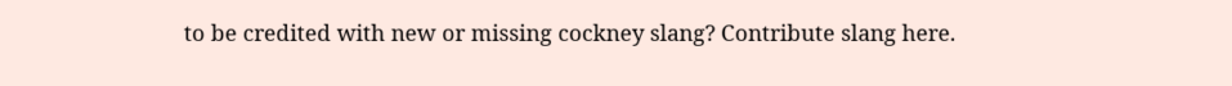to be credited with new or missing cockney slang? Contribute slang here.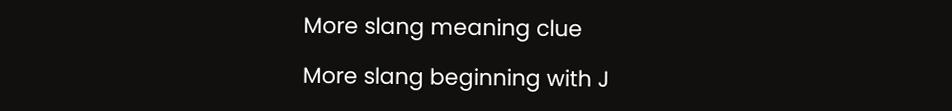More slang meaning clue

More slang beginning with J